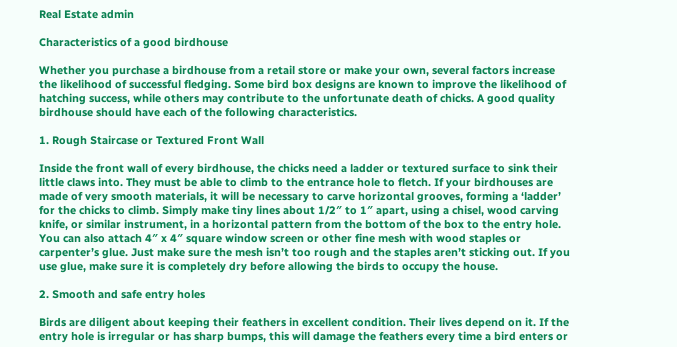Real Estate admin

Characteristics of a good birdhouse

Whether you purchase a birdhouse from a retail store or make your own, several factors increase the likelihood of successful fledging. Some bird box designs are known to improve the likelihood of hatching success, while others may contribute to the unfortunate death of chicks. A good quality birdhouse should have each of the following characteristics.

1. Rough Staircase or Textured Front Wall

Inside the front wall of every birdhouse, the chicks need a ladder or textured surface to sink their little claws into. They must be able to climb to the entrance hole to fletch. If your birdhouses are made of very smooth materials, it will be necessary to carve horizontal grooves, forming a ‘ladder’ for the chicks to climb. Simply make tiny lines about 1/2″ to 1″ apart, using a chisel, wood carving knife, or similar instrument, in a horizontal pattern from the bottom of the box to the entry hole. You can also attach 4″ x 4″ square window screen or other fine mesh with wood staples or carpenter’s glue. Just make sure the mesh isn’t too rough and the staples aren’t sticking out. If you use glue, make sure it is completely dry before allowing the birds to occupy the house.

2. Smooth and safe entry holes

Birds are diligent about keeping their feathers in excellent condition. Their lives depend on it. If the entry hole is irregular or has sharp bumps, this will damage the feathers every time a bird enters or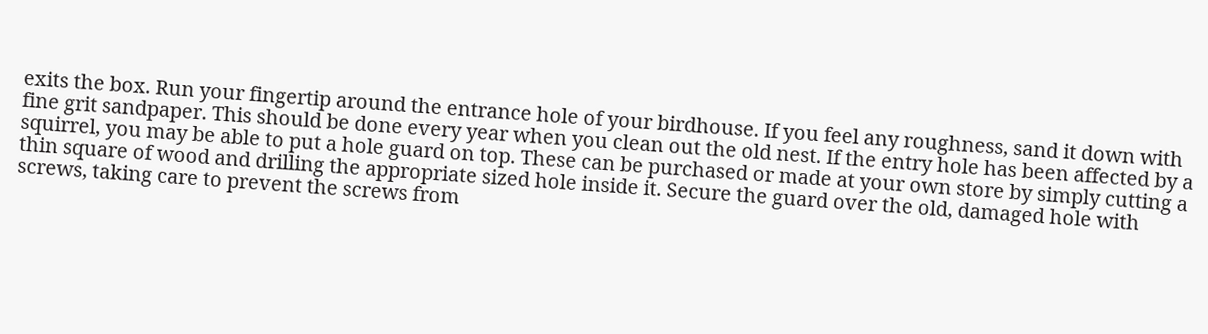exits the box. Run your fingertip around the entrance hole of your birdhouse. If you feel any roughness, sand it down with fine grit sandpaper. This should be done every year when you clean out the old nest. If the entry hole has been affected by a squirrel, you may be able to put a hole guard on top. These can be purchased or made at your own store by simply cutting a thin square of wood and drilling the appropriate sized hole inside it. Secure the guard over the old, damaged hole with screws, taking care to prevent the screws from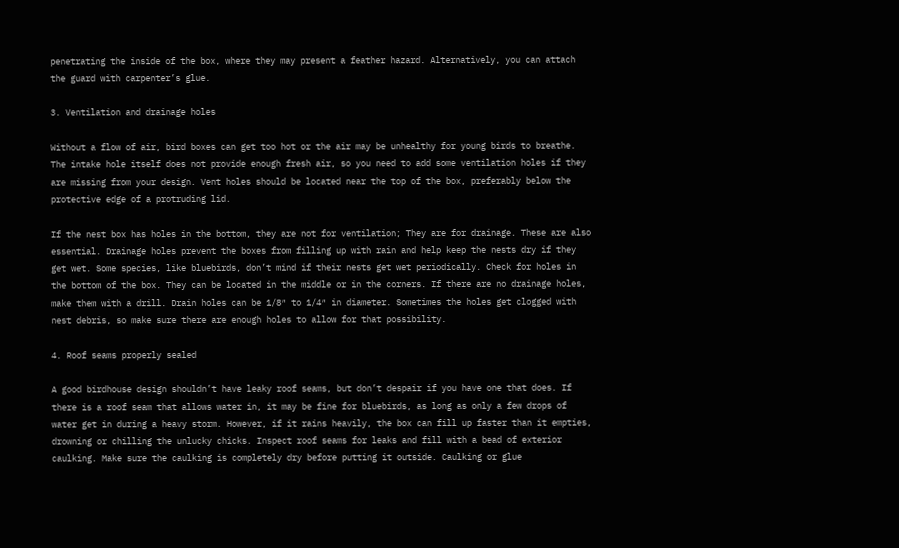penetrating the inside of the box, where they may present a feather hazard. Alternatively, you can attach the guard with carpenter’s glue.

3. Ventilation and drainage holes

Without a flow of air, bird boxes can get too hot or the air may be unhealthy for young birds to breathe. The intake hole itself does not provide enough fresh air, so you need to add some ventilation holes if they are missing from your design. Vent holes should be located near the top of the box, preferably below the protective edge of a protruding lid.

If the nest box has holes in the bottom, they are not for ventilation; They are for drainage. These are also essential. Drainage holes prevent the boxes from filling up with rain and help keep the nests dry if they get wet. Some species, like bluebirds, don’t mind if their nests get wet periodically. Check for holes in the bottom of the box. They can be located in the middle or in the corners. If there are no drainage holes, make them with a drill. Drain holes can be 1/8″ to 1/4″ in diameter. Sometimes the holes get clogged with nest debris, so make sure there are enough holes to allow for that possibility.

4. Roof seams properly sealed

A good birdhouse design shouldn’t have leaky roof seams, but don’t despair if you have one that does. If there is a roof seam that allows water in, it may be fine for bluebirds, as long as only a few drops of water get in during a heavy storm. However, if it rains heavily, the box can fill up faster than it empties, drowning or chilling the unlucky chicks. Inspect roof seams for leaks and fill with a bead of exterior caulking. Make sure the caulking is completely dry before putting it outside. Caulking or glue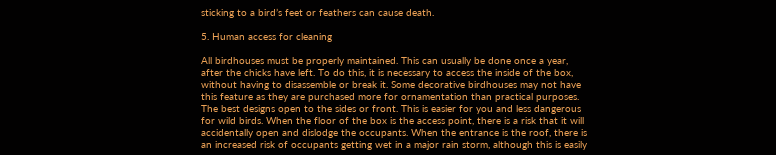sticking to a bird’s feet or feathers can cause death.

5. Human access for cleaning

All birdhouses must be properly maintained. This can usually be done once a year, after the chicks have left. To do this, it is necessary to access the inside of the box, without having to disassemble or break it. Some decorative birdhouses may not have this feature as they are purchased more for ornamentation than practical purposes. The best designs open to the sides or front. This is easier for you and less dangerous for wild birds. When the floor of the box is the access point, there is a risk that it will accidentally open and dislodge the occupants. When the entrance is the roof, there is an increased risk of occupants getting wet in a major rain storm, although this is easily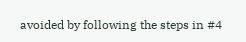avoided by following the steps in #4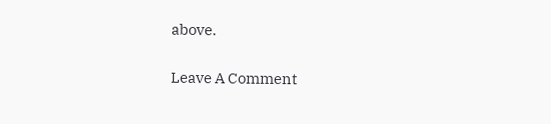above.

Leave A Comment